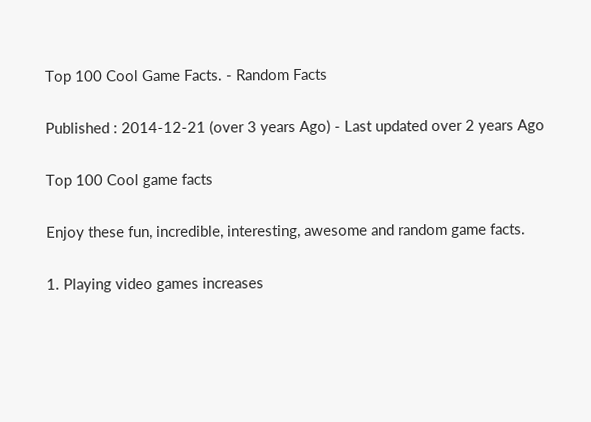Top 100 Cool Game Facts. - Random Facts

Published : 2014-12-21 (over 3 years Ago) - Last updated over 2 years Ago

Top 100 Cool game facts

Enjoy these fun, incredible, interesting, awesome and random game facts.

1. Playing video games increases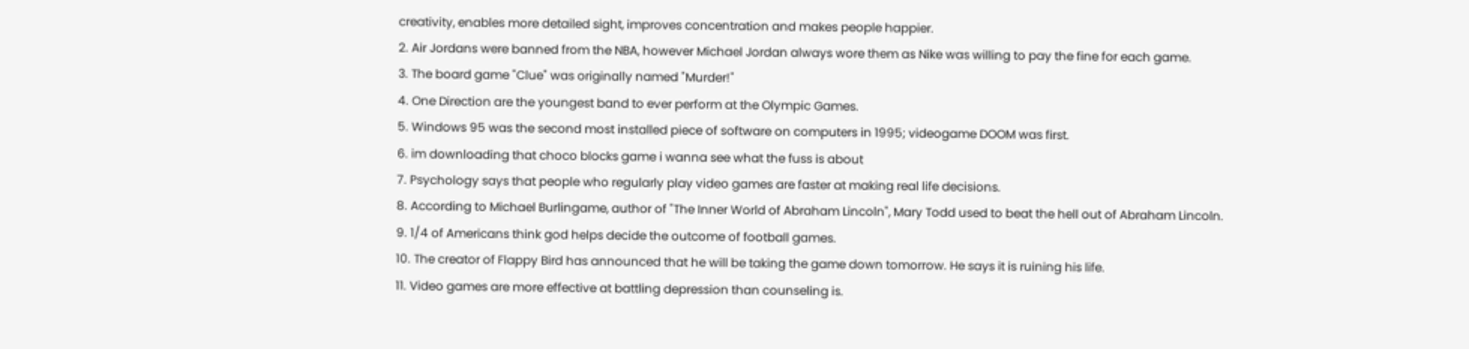creativity, enables more detailed sight, improves concentration and makes people happier.
2. Air Jordans were banned from the NBA, however Michael Jordan always wore them as Nike was willing to pay the fine for each game.
3. The board game "Clue" was originally named "Murder!"
4. One Direction are the youngest band to ever perform at the Olympic Games.
5. Windows 95 was the second most installed piece of software on computers in 1995; videogame DOOM was first.
6. im downloading that choco blocks game i wanna see what the fuss is about
7. Psychology says that people who regularly play video games are faster at making real life decisions.
8. According to Michael Burlingame, author of "The Inner World of Abraham Lincoln", Mary Todd used to beat the hell out of Abraham Lincoln.
9. 1/4 of Americans think god helps decide the outcome of football games.
10. The creator of Flappy Bird has announced that he will be taking the game down tomorrow. He says it is ruining his life.
11. Video games are more effective at battling depression than counseling is.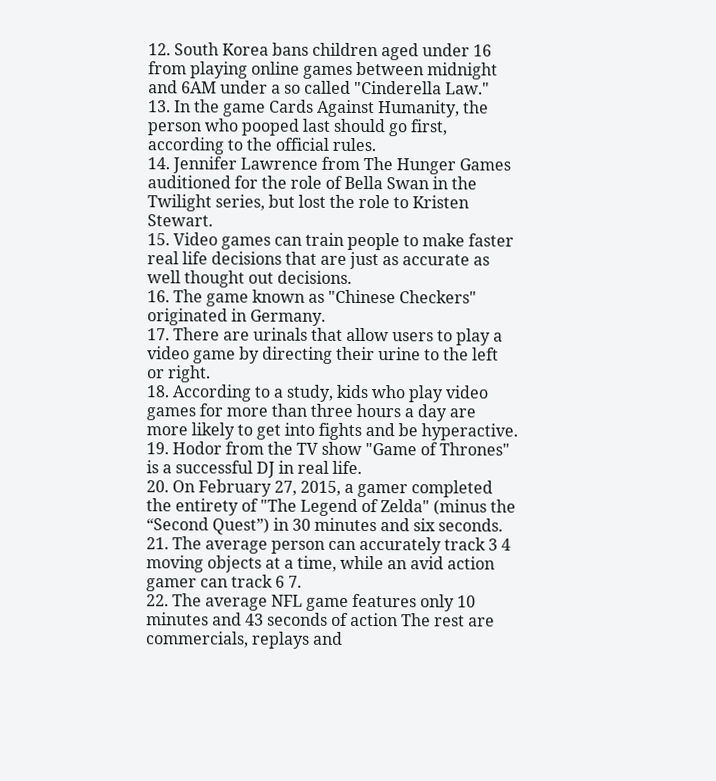12. South Korea bans children aged under 16 from playing online games between midnight and 6AM under a so called "Cinderella Law."
13. In the game Cards Against Humanity, the person who pooped last should go first, according to the official rules.
14. Jennifer Lawrence from The Hunger Games auditioned for the role of Bella Swan in the Twilight series, but lost the role to Kristen Stewart.
15. Video games can train people to make faster real life decisions that are just as accurate as well thought out decisions.
16. The game known as "Chinese Checkers" originated in Germany.
17. There are urinals that allow users to play a video game by directing their urine to the left or right.
18. According to a study, kids who play video games for more than three hours a day are more likely to get into fights and be hyperactive.
19. Hodor from the TV show "Game of Thrones" is a successful DJ in real life.
20. On February 27, 2015, a gamer completed the entirety of "The Legend of Zelda" (minus the “Second Quest”) in 30 minutes and six seconds.
21. The average person can accurately track 3 4 moving objects at a time, while an avid action gamer can track 6 7.
22. The average NFL game features only 10 minutes and 43 seconds of action The rest are commercials, replays and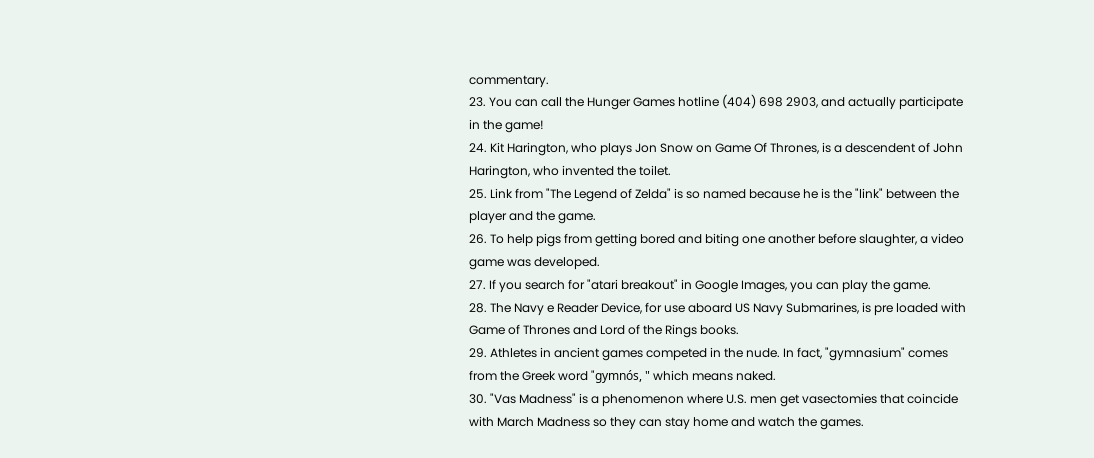commentary.
23. You can call the Hunger Games hotline (404) 698 2903, and actually participate in the game!
24. Kit Harington, who plays Jon Snow on Game Of Thrones, is a descendent of John Harington, who invented the toilet.
25. Link from "The Legend of Zelda" is so named because he is the "link" between the player and the game.
26. To help pigs from getting bored and biting one another before slaughter, a video game was developed.
27. If you search for "atari breakout" in Google Images, you can play the game.
28. The Navy e Reader Device, for use aboard US Navy Submarines, is pre loaded with Game of Thrones and Lord of the Rings books.
29. Athletes in ancient games competed in the nude. In fact, "gymnasium" comes from the Greek word "gymnós, " which means naked.
30. "Vas Madness" is a phenomenon where U.S. men get vasectomies that coincide with March Madness so they can stay home and watch the games.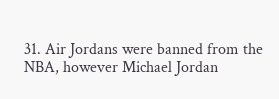31. Air Jordans were banned from the NBA, however Michael Jordan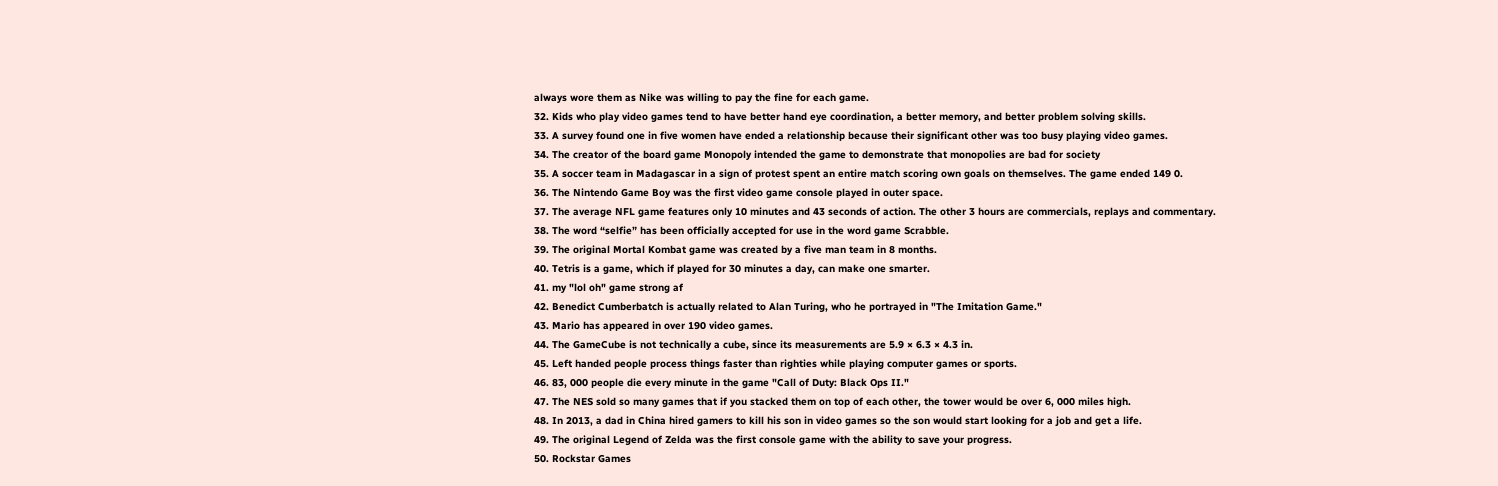always wore them as Nike was willing to pay the fine for each game.
32. Kids who play video games tend to have better hand eye coordination, a better memory, and better problem solving skills.
33. A survey found one in five women have ended a relationship because their significant other was too busy playing video games.
34. The creator of the board game Monopoly intended the game to demonstrate that monopolies are bad for society
35. A soccer team in Madagascar in a sign of protest spent an entire match scoring own goals on themselves. The game ended 149 0.
36. The Nintendo Game Boy was the first video game console played in outer space.
37. The average NFL game features only 10 minutes and 43 seconds of action. The other 3 hours are commercials, replays and commentary.
38. The word “selfie” has been officially accepted for use in the word game Scrabble.
39. The original Mortal Kombat game was created by a five man team in 8 months.
40. Tetris is a game, which if played for 30 minutes a day, can make one smarter.
41. my "lol oh" game strong af
42. Benedict Cumberbatch is actually related to Alan Turing, who he portrayed in "The Imitation Game."
43. Mario has appeared in over 190 video games.
44. The GameCube is not technically a cube, since its measurements are 5.9 × 6.3 × 4.3 in.
45. Left handed people process things faster than righties while playing computer games or sports.
46. 83, 000 people die every minute in the game "Call of Duty: Black Ops II."
47. The NES sold so many games that if you stacked them on top of each other, the tower would be over 6, 000 miles high.
48. In 2013, a dad in China hired gamers to kill his son in video games so the son would start looking for a job and get a life.
49. The original Legend of Zelda was the first console game with the ability to save your progress.
50. Rockstar Games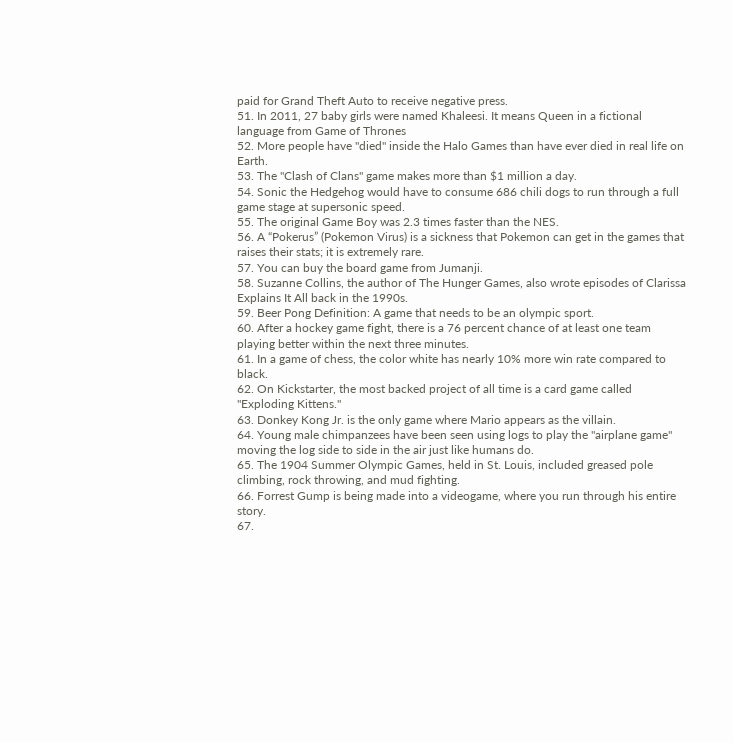paid for Grand Theft Auto to receive negative press.
51. In 2011, 27 baby girls were named Khaleesi. It means Queen in a fictional language from Game of Thrones
52. More people have "died" inside the Halo Games than have ever died in real life on Earth.
53. The "Clash of Clans" game makes more than $1 million a day.
54. Sonic the Hedgehog would have to consume 686 chili dogs to run through a full game stage at supersonic speed.
55. The original Game Boy was 2.3 times faster than the NES.
56. A “Pokerus” (Pokemon Virus) is a sickness that Pokemon can get in the games that raises their stats; it is extremely rare.
57. You can buy the board game from Jumanji.
58. Suzanne Collins, the author of The Hunger Games, also wrote episodes of Clarissa Explains It All back in the 1990s.
59. Beer Pong Definition: A game that needs to be an olympic sport.
60. After a hockey game fight, there is a 76 percent chance of at least one team playing better within the next three minutes.
61. In a game of chess, the color white has nearly 10% more win rate compared to black.
62. On Kickstarter, the most backed project of all time is a card game called "Exploding Kittens."
63. Donkey Kong Jr. is the only game where Mario appears as the villain.
64. Young male chimpanzees have been seen using logs to play the "airplane game" moving the log side to side in the air just like humans do.
65. The 1904 Summer Olympic Games, held in St. Louis, included greased pole climbing, rock throwing, and mud fighting.
66. Forrest Gump is being made into a videogame, where you run through his entire story.
67.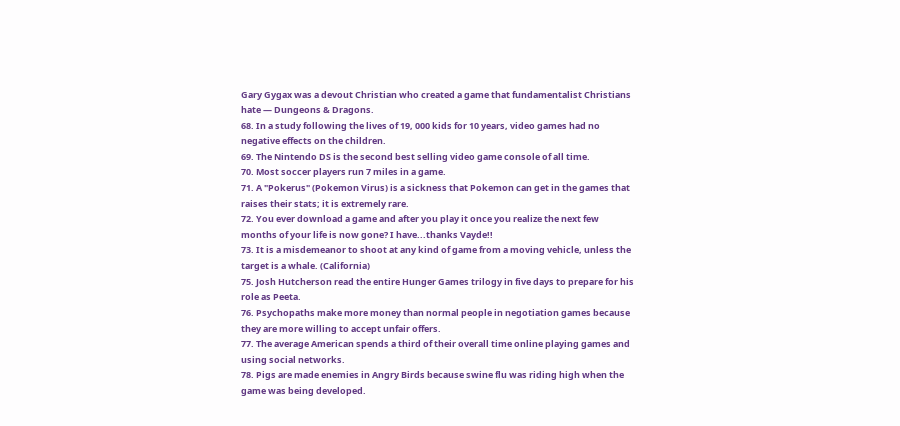Gary Gygax was a devout Christian who created a game that fundamentalist Christians hate — Dungeons & Dragons.
68. In a study following the lives of 19, 000 kids for 10 years, video games had no negative effects on the children.
69. The Nintendo DS is the second best selling video game console of all time.
70. Most soccer players run 7 miles in a game.
71. A "Pokerus" (Pokemon Virus) is a sickness that Pokemon can get in the games that raises their stats; it is extremely rare.
72. You ever download a game and after you play it once you realize the next few months of your life is now gone? I have...thanks Vayde!!
73. It is a misdemeanor to shoot at any kind of game from a moving vehicle, unless the target is a whale. (California)
75. Josh Hutcherson read the entire Hunger Games trilogy in five days to prepare for his role as Peeta.
76. Psychopaths make more money than normal people in negotiation games because they are more willing to accept unfair offers.
77. The average American spends a third of their overall time online playing games and using social networks.
78. Pigs are made enemies in Angry Birds because swine flu was riding high when the game was being developed.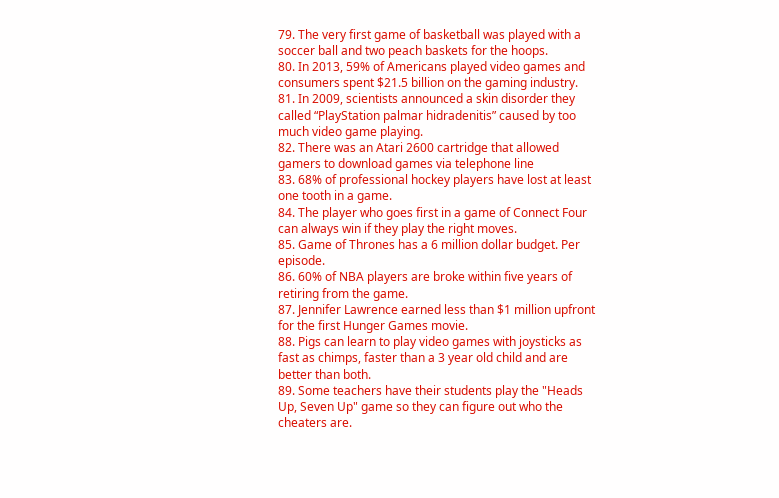79. The very first game of basketball was played with a soccer ball and two peach baskets for the hoops.
80. In 2013, 59% of Americans played video games and consumers spent $21.5 billion on the gaming industry.
81. In 2009, scientists announced a skin disorder they called “PlayStation palmar hidradenitis” caused by too much video game playing.
82. There was an Atari 2600 cartridge that allowed gamers to download games via telephone line
83. 68% of professional hockey players have lost at least one tooth in a game.
84. The player who goes first in a game of Connect Four can always win if they play the right moves.
85. Game of Thrones has a 6 million dollar budget. Per episode.
86. 60% of NBA players are broke within five years of retiring from the game.
87. Jennifer Lawrence earned less than $1 million upfront for the first Hunger Games movie.
88. Pigs can learn to play video games with joysticks as fast as chimps, faster than a 3 year old child and are better than both.
89. Some teachers have their students play the "Heads Up, Seven Up" game so they can figure out who the cheaters are.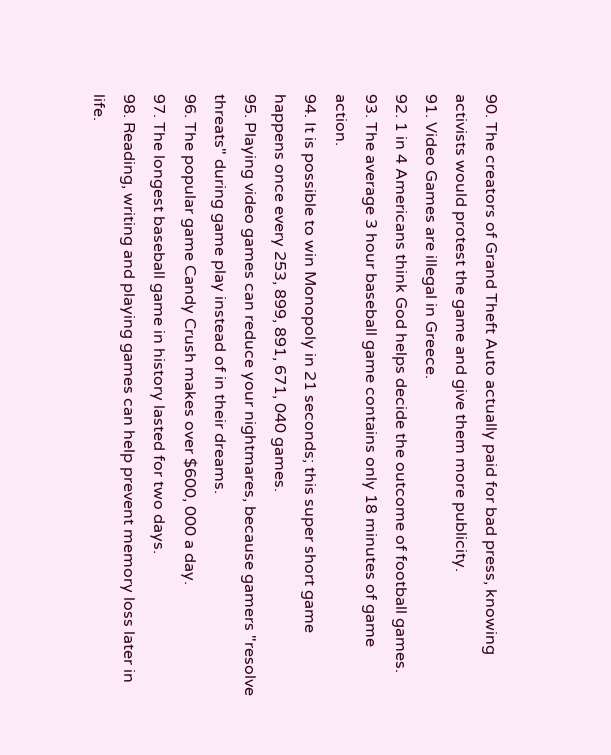90. The creators of Grand Theft Auto actually paid for bad press, knowing activists would protest the game and give them more publicity.
91. Video Games are illegal in Greece.
92. 1 in 4 Americans think God helps decide the outcome of football games.
93. The average 3 hour baseball game contains only 18 minutes of game action.
94. It is possible to win Monopoly in 21 seconds; this super short game happens once every 253, 899, 891, 671, 040 games.
95. Playing video games can reduce your nightmares, because gamers "resolve threats" during game play instead of in their dreams.
96. The popular game Candy Crush makes over $600, 000 a day.
97. The longest baseball game in history lasted for two days.
98. Reading, writing and playing games can help prevent memory loss later in life.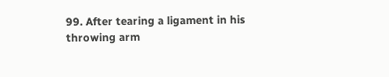99. After tearing a ligament in his throwing arm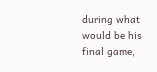during what would be his final game,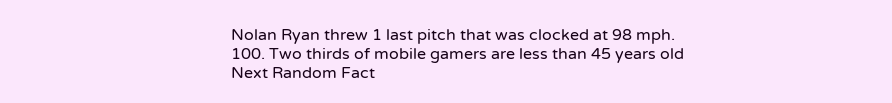Nolan Ryan threw 1 last pitch that was clocked at 98 mph.
100. Two thirds of mobile gamers are less than 45 years old
Next Random Fact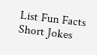List Fun Facts Short Jokes